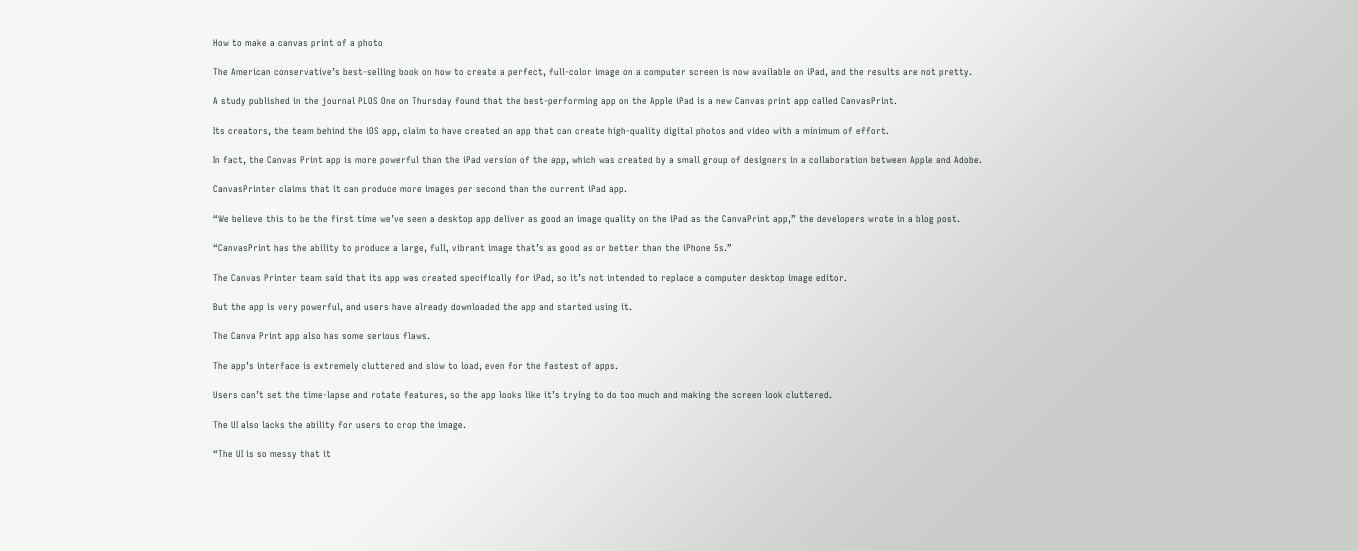How to make a canvas print of a photo

The American conservative’s best-selling book on how to create a perfect, full-color image on a computer screen is now available on iPad, and the results are not pretty.

A study published in the journal PLOS One on Thursday found that the best-performing app on the Apple iPad is a new Canvas print app called CanvasPrint.

Its creators, the team behind the iOS app, claim to have created an app that can create high-quality digital photos and video with a minimum of effort.

In fact, the Canvas Print app is more powerful than the iPad version of the app, which was created by a small group of designers in a collaboration between Apple and Adobe.

CanvasPrinter claims that it can produce more images per second than the current iPad app.

“We believe this to be the first time we’ve seen a desktop app deliver as good an image quality on the iPad as the CanvaPrint app,” the developers wrote in a blog post.

“CanvasPrint has the ability to produce a large, full, vibrant image that’s as good as or better than the iPhone 5s.”

The Canvas Printer team said that its app was created specifically for iPad, so it’s not intended to replace a computer desktop image editor.

But the app is very powerful, and users have already downloaded the app and started using it.

The Canva Print app also has some serious flaws.

The app’s interface is extremely cluttered and slow to load, even for the fastest of apps.

Users can’t set the time-lapse and rotate features, so the app looks like it’s trying to do too much and making the screen look cluttered.

The UI also lacks the ability for users to crop the image.

“The UI is so messy that it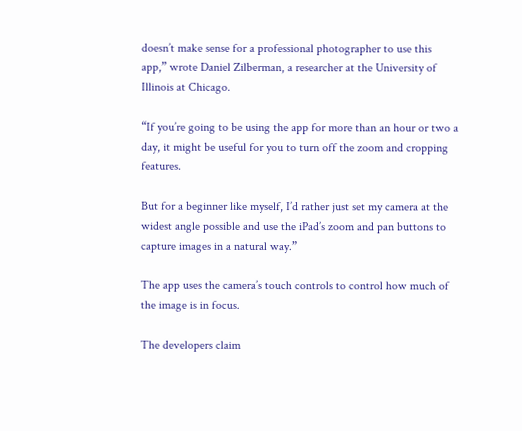doesn’t make sense for a professional photographer to use this app,” wrote Daniel Zilberman, a researcher at the University of Illinois at Chicago.

“If you’re going to be using the app for more than an hour or two a day, it might be useful for you to turn off the zoom and cropping features.

But for a beginner like myself, I’d rather just set my camera at the widest angle possible and use the iPad’s zoom and pan buttons to capture images in a natural way.”

The app uses the camera’s touch controls to control how much of the image is in focus.

The developers claim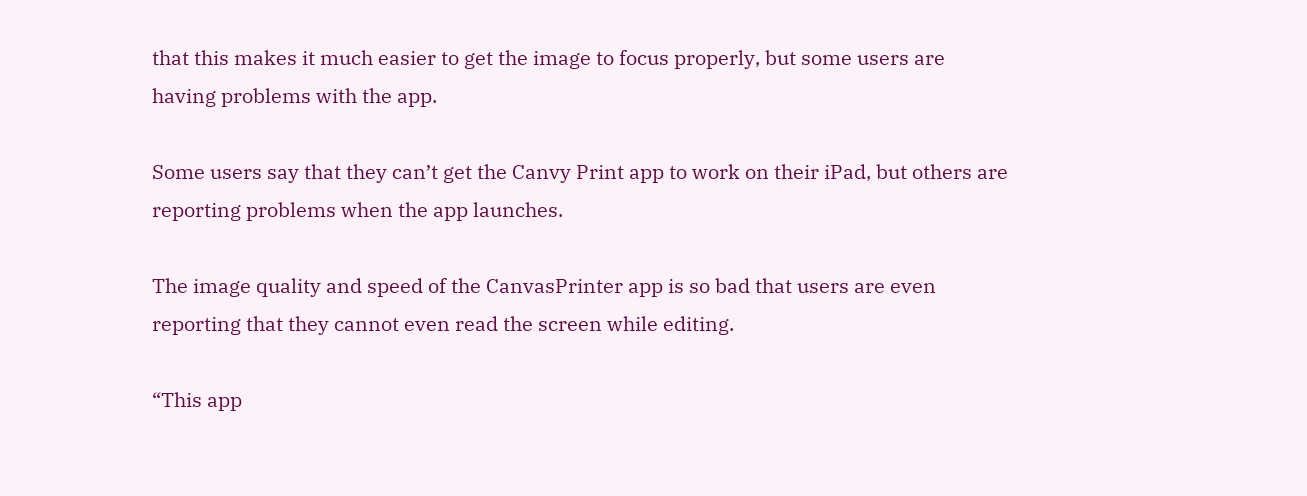that this makes it much easier to get the image to focus properly, but some users are having problems with the app.

Some users say that they can’t get the Canvy Print app to work on their iPad, but others are reporting problems when the app launches.

The image quality and speed of the CanvasPrinter app is so bad that users are even reporting that they cannot even read the screen while editing.

“This app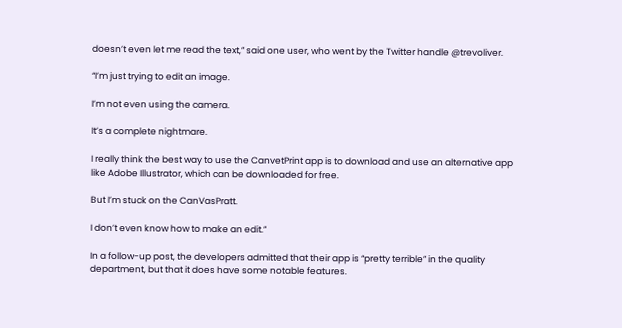doesn’t even let me read the text,” said one user, who went by the Twitter handle @trevoliver.

“I’m just trying to edit an image.

I’m not even using the camera.

It’s a complete nightmare.

I really think the best way to use the CanvetPrint app is to download and use an alternative app like Adobe Illustrator, which can be downloaded for free.

But I’m stuck on the CanVasPratt.

I don’t even know how to make an edit.”

In a follow-up post, the developers admitted that their app is “pretty terrible” in the quality department, but that it does have some notable features.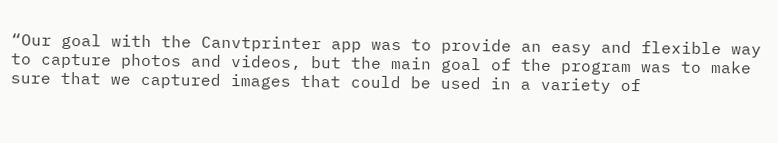“Our goal with the Canvtprinter app was to provide an easy and flexible way to capture photos and videos, but the main goal of the program was to make sure that we captured images that could be used in a variety of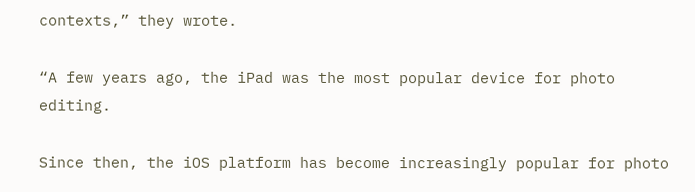contexts,” they wrote.

“A few years ago, the iPad was the most popular device for photo editing.

Since then, the iOS platform has become increasingly popular for photo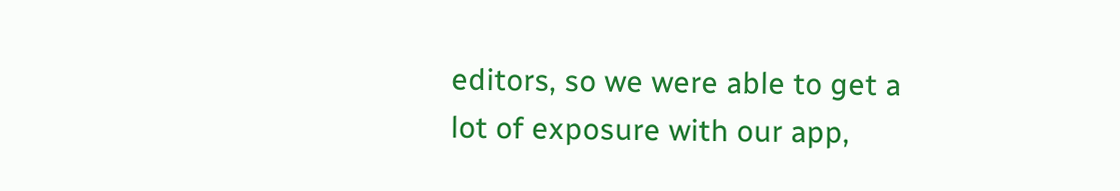editors, so we were able to get a lot of exposure with our app,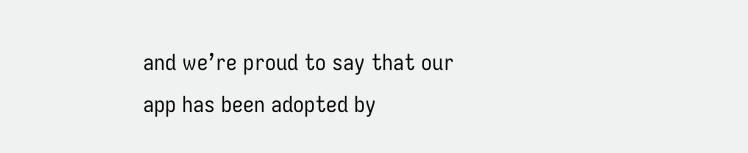and we’re proud to say that our app has been adopted by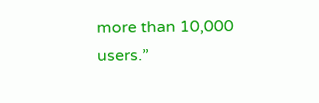more than 10,000 users.”